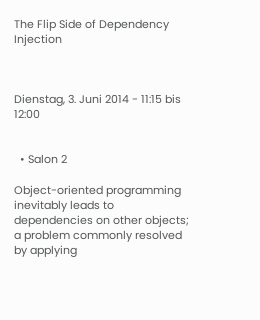The Flip Side of Dependency Injection



Dienstag, 3. Juni 2014 - 11:15 bis 12:00


  • Salon 2

Object-oriented programming inevitably leads to dependencies on other objects; a problem commonly resolved by applying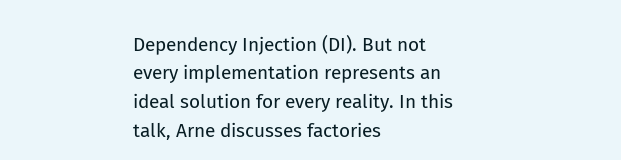Dependency Injection (DI). But not every implementation represents an ideal solution for every reality. In this talk, Arne discusses factories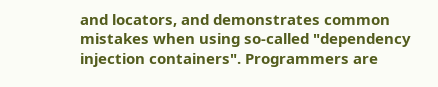and locators, and demonstrates common mistakes when using so-called "dependency injection containers". Programmers are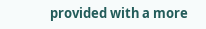provided with a more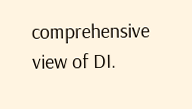comprehensive view of DI.